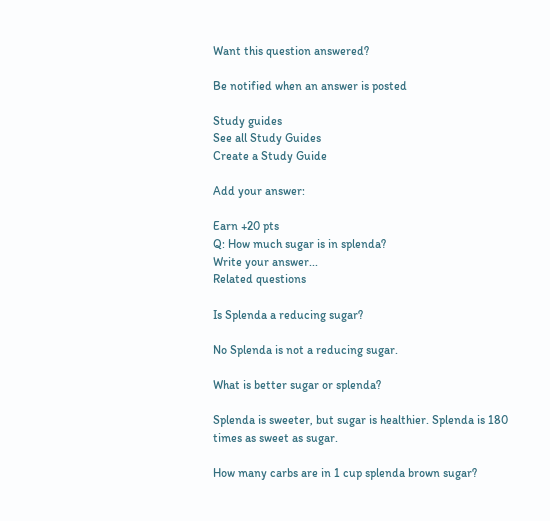Want this question answered?

Be notified when an answer is posted

Study guides
See all Study Guides
Create a Study Guide

Add your answer:

Earn +20 pts
Q: How much sugar is in splenda?
Write your answer...
Related questions

Is Splenda a reducing sugar?

No Splenda is not a reducing sugar.

What is better sugar or splenda?

Splenda is sweeter, but sugar is healthier. Splenda is 180 times as sweet as sugar.

How many carbs are in 1 cup splenda brown sugar?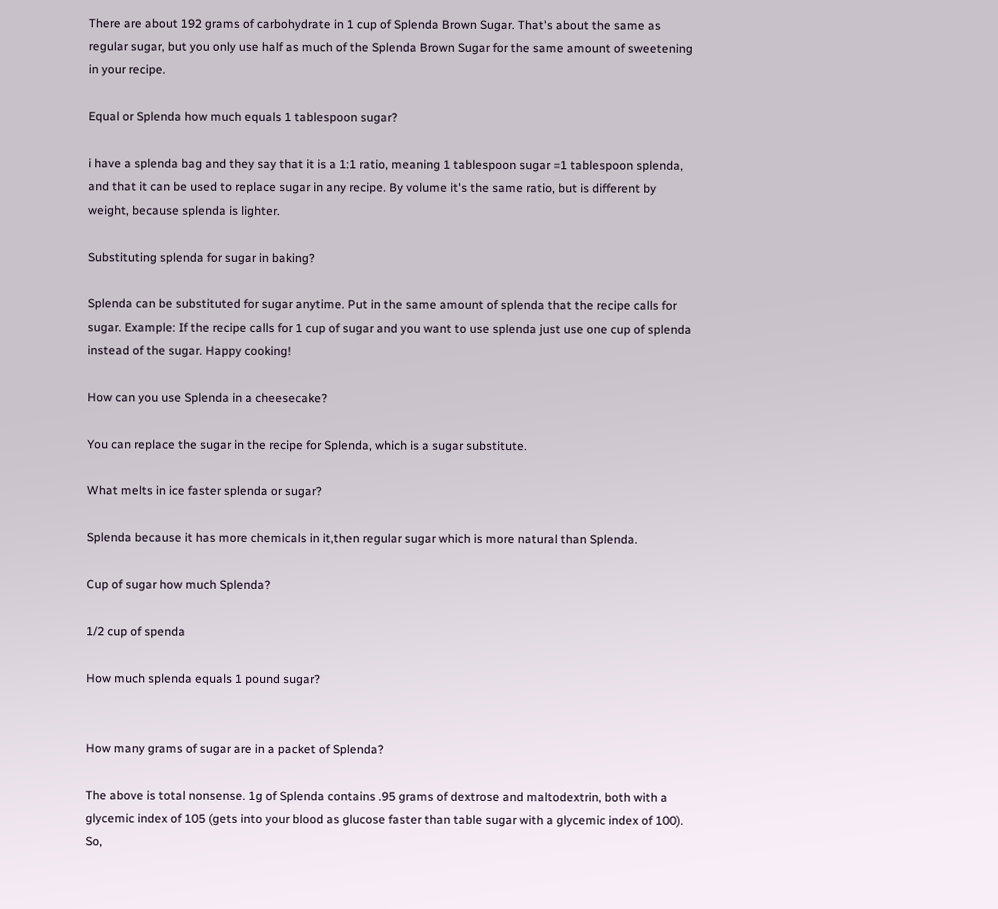There are about 192 grams of carbohydrate in 1 cup of Splenda Brown Sugar. That's about the same as regular sugar, but you only use half as much of the Splenda Brown Sugar for the same amount of sweetening in your recipe.

Equal or Splenda how much equals 1 tablespoon sugar?

i have a splenda bag and they say that it is a 1:1 ratio, meaning 1 tablespoon sugar =1 tablespoon splenda, and that it can be used to replace sugar in any recipe. By volume it's the same ratio, but is different by weight, because splenda is lighter.

Substituting splenda for sugar in baking?

Splenda can be substituted for sugar anytime. Put in the same amount of splenda that the recipe calls for sugar. Example: If the recipe calls for 1 cup of sugar and you want to use splenda just use one cup of splenda instead of the sugar. Happy cooking!

How can you use Splenda in a cheesecake?

You can replace the sugar in the recipe for Splenda, which is a sugar substitute.

What melts in ice faster splenda or sugar?

Splenda because it has more chemicals in it,then regular sugar which is more natural than Splenda.

Cup of sugar how much Splenda?

1/2 cup of spenda

How much splenda equals 1 pound sugar?


How many grams of sugar are in a packet of Splenda?

The above is total nonsense. 1g of Splenda contains .95 grams of dextrose and maltodextrin, both with a glycemic index of 105 (gets into your blood as glucose faster than table sugar with a glycemic index of 100). So,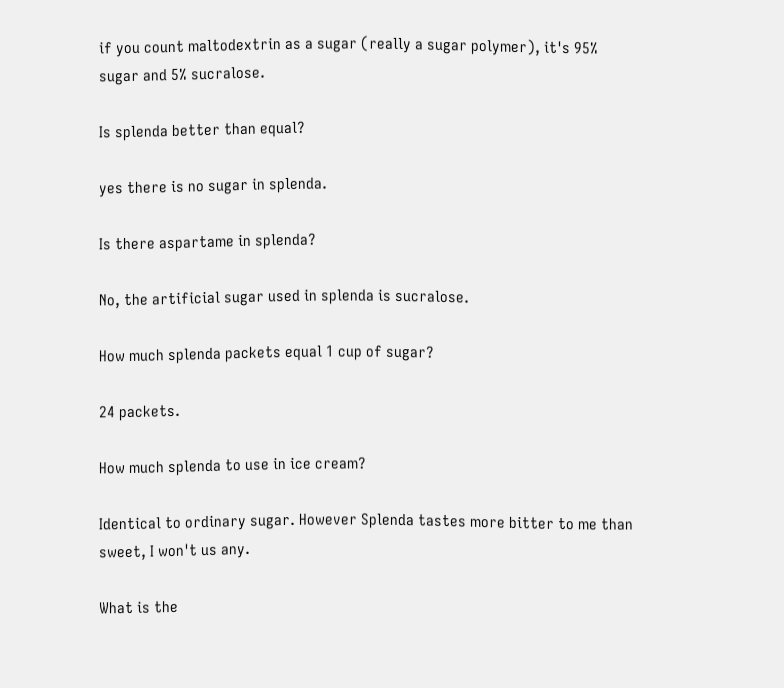if you count maltodextrin as a sugar (really a sugar polymer), it's 95% sugar and 5% sucralose.

Is splenda better than equal?

yes there is no sugar in splenda.

Is there aspartame in splenda?

No, the artificial sugar used in splenda is sucralose.

How much splenda packets equal 1 cup of sugar?

24 packets.

How much splenda to use in ice cream?

Identical to ordinary sugar. However Splenda tastes more bitter to me than sweet, I won't us any.

What is the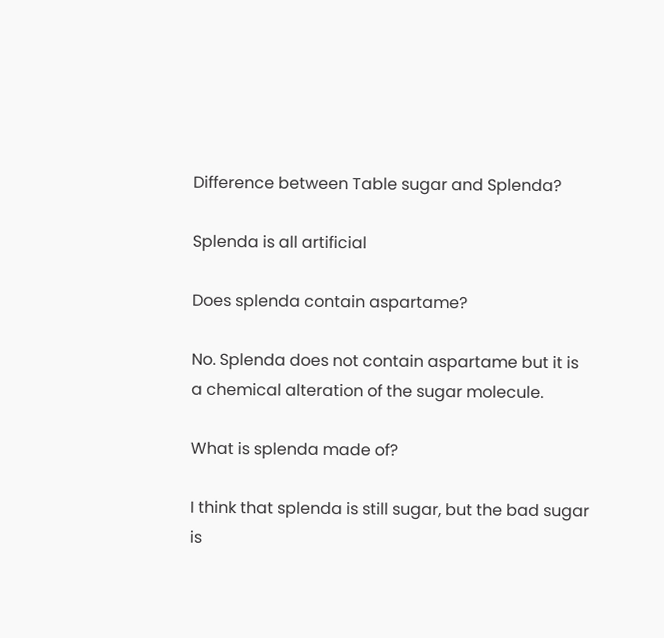Difference between Table sugar and Splenda?

Splenda is all artificial

Does splenda contain aspartame?

No. Splenda does not contain aspartame but it is a chemical alteration of the sugar molecule.

What is splenda made of?

I think that splenda is still sugar, but the bad sugar is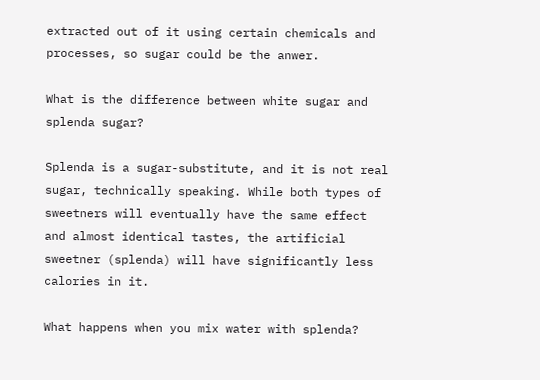extracted out of it using certain chemicals and processes, so sugar could be the anwer.

What is the difference between white sugar and splenda sugar?

Splenda is a sugar-substitute, and it is not real sugar, technically speaking. While both types of sweetners will eventually have the same effect and almost identical tastes, the artificial sweetner (splenda) will have significantly less calories in it.

What happens when you mix water with splenda?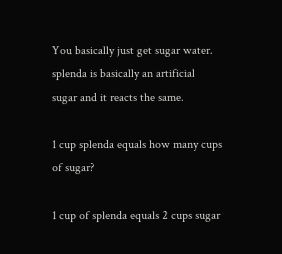You basically just get sugar water. splenda is basically an artificial sugar and it reacts the same.

1 cup splenda equals how many cups of sugar?

1 cup of splenda equals 2 cups sugar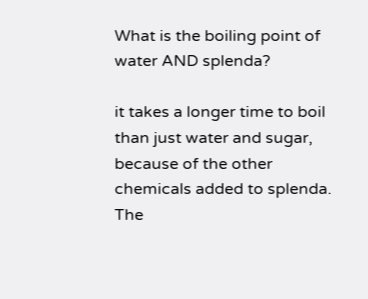What is the boiling point of water AND splenda?

it takes a longer time to boil than just water and sugar, because of the other chemicals added to splenda. The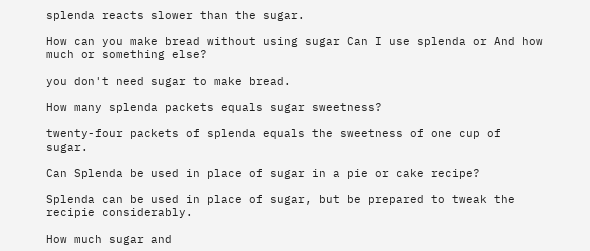splenda reacts slower than the sugar.

How can you make bread without using sugar Can I use splenda or And how much or something else?

you don't need sugar to make bread.

How many splenda packets equals sugar sweetness?

twenty-four packets of splenda equals the sweetness of one cup of sugar.

Can Splenda be used in place of sugar in a pie or cake recipe?

Splenda can be used in place of sugar, but be prepared to tweak the recipie considerably.

How much sugar and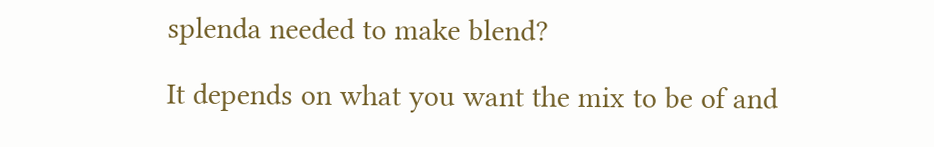splenda needed to make blend?

It depends on what you want the mix to be of and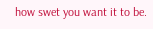how swet you want it to be.